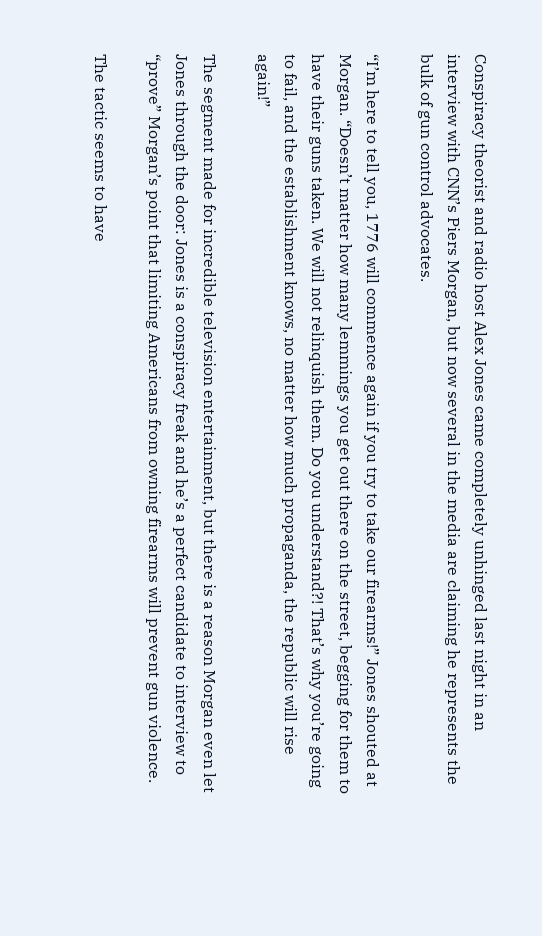Conspiracy theorist and radio host Alex Jones came completely unhinged last night in an interview with CNN’s Piers Morgan, but now several in the media are claiming he represents the bulk of gun control advocates.

“I’m here to tell you, 1776 will commence again if you try to take our firearms!” Jones shouted at Morgan. “Doesn’t matter how many lemmings you get out there on the street, begging for them to have their guns taken. We will not relinquish them. Do you understand?! That’s why you’re going to fail, and the establishment knows, no matter how much propaganda, the republic will rise again!”

The segment made for incredible television entertainment, but there is a reason Morgan even let Jones through the door: Jones is a conspiracy freak and he’s a perfect candidate to interview to “prove” Morgan’s point that limiting Americans from owning firearms will prevent gun violence.

The tactic seems to have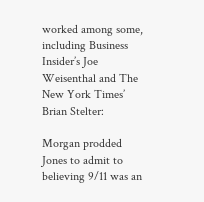worked among some, including Business Insider’s Joe Weisenthal and The New York Times’ Brian Stelter:

Morgan prodded Jones to admit to believing 9/11 was an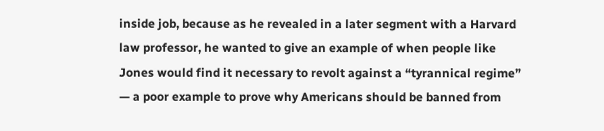inside job, because as he revealed in a later segment with a Harvard law professor, he wanted to give an example of when people like Jones would find it necessary to revolt against a “tyrannical regime” — a poor example to prove why Americans should be banned from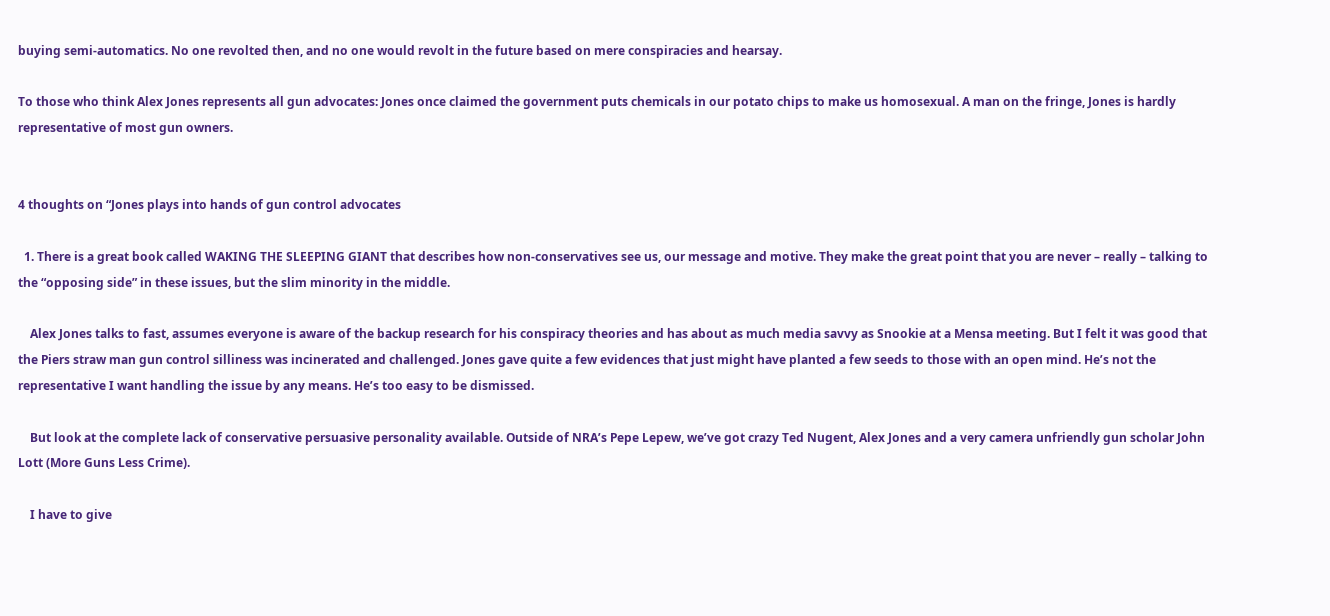buying semi-automatics. No one revolted then, and no one would revolt in the future based on mere conspiracies and hearsay.

To those who think Alex Jones represents all gun advocates: Jones once claimed the government puts chemicals in our potato chips to make us homosexual. A man on the fringe, Jones is hardly representative of most gun owners.


4 thoughts on “Jones plays into hands of gun control advocates

  1. There is a great book called WAKING THE SLEEPING GIANT that describes how non-conservatives see us, our message and motive. They make the great point that you are never – really – talking to the “opposing side” in these issues, but the slim minority in the middle.

    Alex Jones talks to fast, assumes everyone is aware of the backup research for his conspiracy theories and has about as much media savvy as Snookie at a Mensa meeting. But I felt it was good that the Piers straw man gun control silliness was incinerated and challenged. Jones gave quite a few evidences that just might have planted a few seeds to those with an open mind. He’s not the representative I want handling the issue by any means. He’s too easy to be dismissed.

    But look at the complete lack of conservative persuasive personality available. Outside of NRA’s Pepe Lepew, we’ve got crazy Ted Nugent, Alex Jones and a very camera unfriendly gun scholar John Lott (More Guns Less Crime).

    I have to give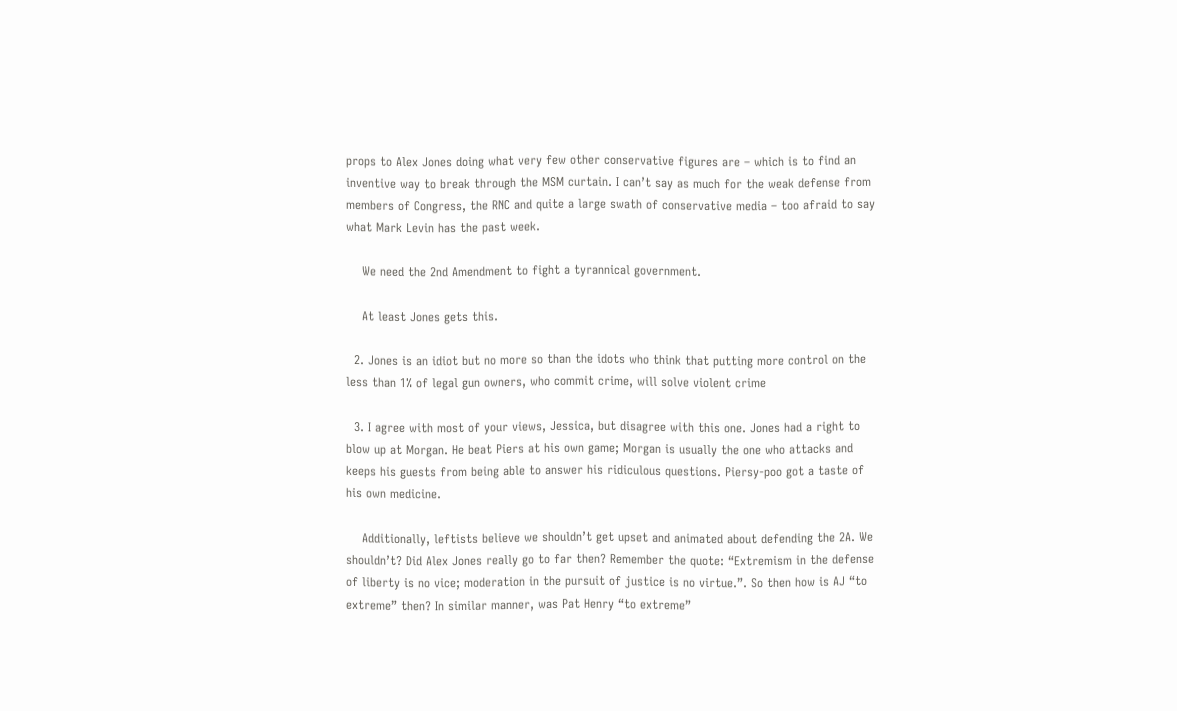props to Alex Jones doing what very few other conservative figures are – which is to find an inventive way to break through the MSM curtain. I can’t say as much for the weak defense from members of Congress, the RNC and quite a large swath of conservative media – too afraid to say what Mark Levin has the past week.

    We need the 2nd Amendment to fight a tyrannical government.

    At least Jones gets this.

  2. Jones is an idiot but no more so than the idots who think that putting more control on the less than 1% of legal gun owners, who commit crime, will solve violent crime

  3. I agree with most of your views, Jessica, but disagree with this one. Jones had a right to blow up at Morgan. He beat Piers at his own game; Morgan is usually the one who attacks and keeps his guests from being able to answer his ridiculous questions. Piersy-poo got a taste of his own medicine.

    Additionally, leftists believe we shouldn’t get upset and animated about defending the 2A. We shouldn’t? Did Alex Jones really go to far then? Remember the quote: “Extremism in the defense of liberty is no vice; moderation in the pursuit of justice is no virtue.”. So then how is AJ “to extreme” then? In similar manner, was Pat Henry “to extreme”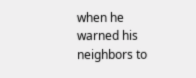when he warned his neighbors to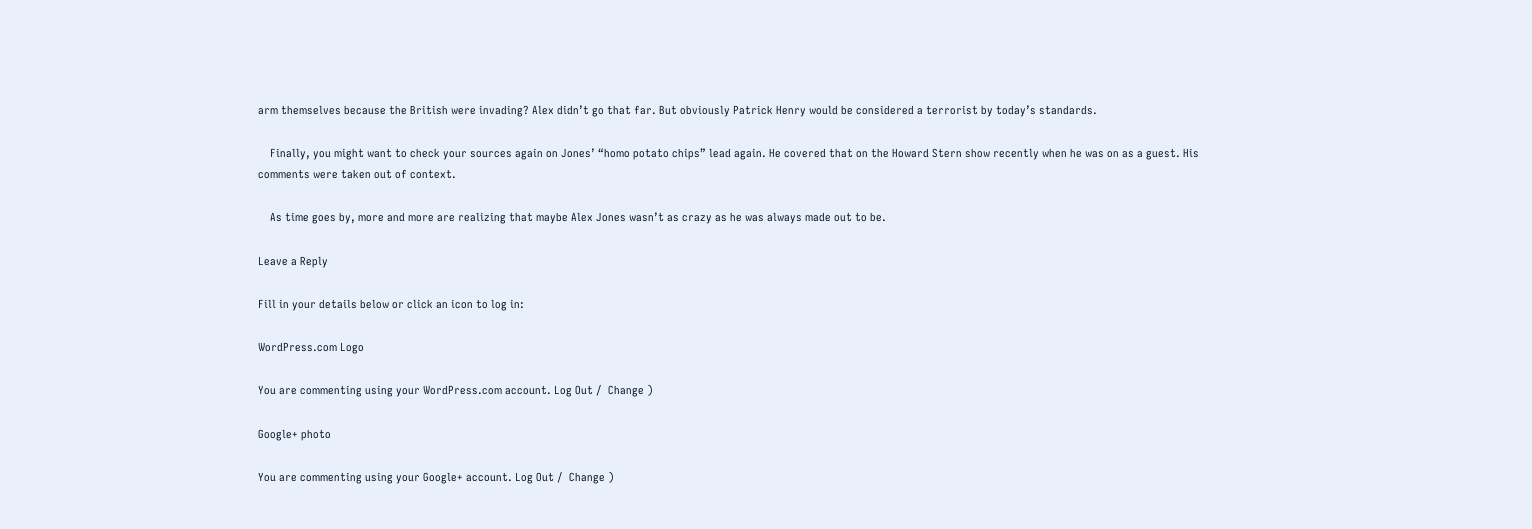arm themselves because the British were invading? Alex didn’t go that far. But obviously Patrick Henry would be considered a terrorist by today’s standards.

    Finally, you might want to check your sources again on Jones’ “homo potato chips” lead again. He covered that on the Howard Stern show recently when he was on as a guest. His comments were taken out of context.

    As time goes by, more and more are realizing that maybe Alex Jones wasn’t as crazy as he was always made out to be.

Leave a Reply

Fill in your details below or click an icon to log in:

WordPress.com Logo

You are commenting using your WordPress.com account. Log Out /  Change )

Google+ photo

You are commenting using your Google+ account. Log Out /  Change )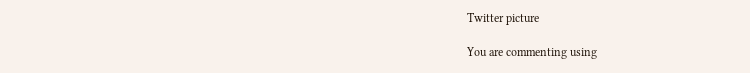Twitter picture

You are commenting using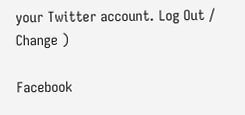your Twitter account. Log Out /  Change )

Facebook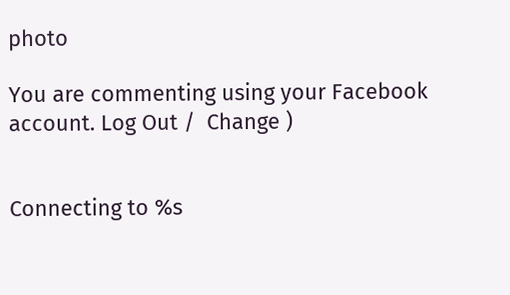photo

You are commenting using your Facebook account. Log Out /  Change )


Connecting to %s